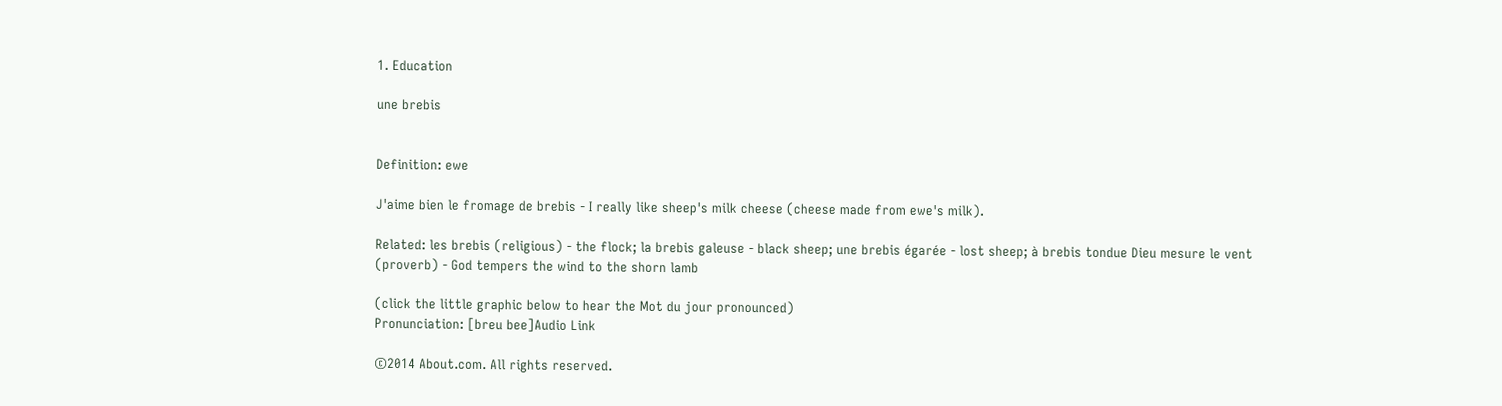1. Education

une brebis


Definition: ewe

J'aime bien le fromage de brebis - I really like sheep's milk cheese (cheese made from ewe's milk).

Related: les brebis (religious) - the flock; la brebis galeuse - black sheep; une brebis égarée - lost sheep; à brebis tondue Dieu mesure le vent (proverb) - God tempers the wind to the shorn lamb

(click the little graphic below to hear the Mot du jour pronounced)
Pronunciation: [breu bee]Audio Link

©2014 About.com. All rights reserved.